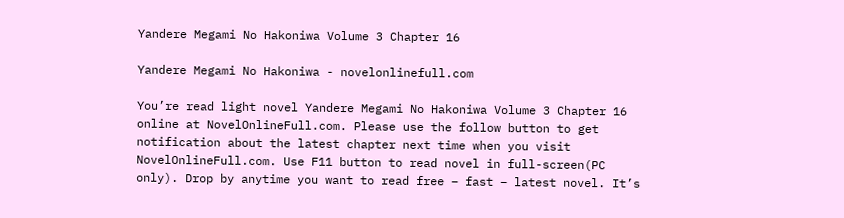Yandere Megami No Hakoniwa Volume 3 Chapter 16

Yandere Megami No Hakoniwa - novelonlinefull.com

You’re read light novel Yandere Megami No Hakoniwa Volume 3 Chapter 16 online at NovelOnlineFull.com. Please use the follow button to get notification about the latest chapter next time when you visit NovelOnlineFull.com. Use F11 button to read novel in full-screen(PC only). Drop by anytime you want to read free – fast – latest novel. It’s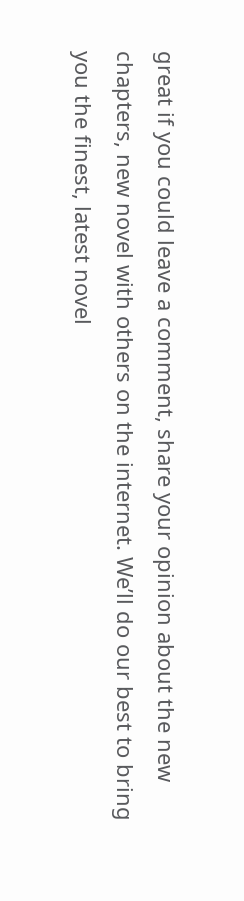great if you could leave a comment, share your opinion about the new chapters, new novel with others on the internet. We’ll do our best to bring you the finest, latest novel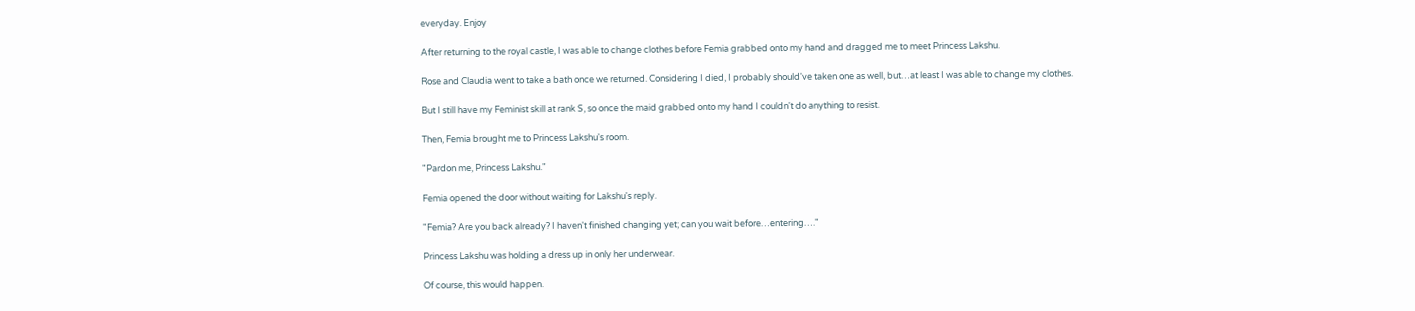everyday. Enjoy

After returning to the royal castle, I was able to change clothes before Femia grabbed onto my hand and dragged me to meet Princess Lakshu.

Rose and Claudia went to take a bath once we returned. Considering I died, I probably should've taken one as well, but…at least I was able to change my clothes.

But I still have my Feminist skill at rank S, so once the maid grabbed onto my hand I couldn't do anything to resist.

Then, Femia brought me to Princess Lakshu's room.

"Pardon me, Princess Lakshu."

Femia opened the door without waiting for Lakshu's reply.

"Femia? Are you back already? I haven't finished changing yet; can you wait before…entering…."

Princess Lakshu was holding a dress up in only her underwear.

Of course, this would happen.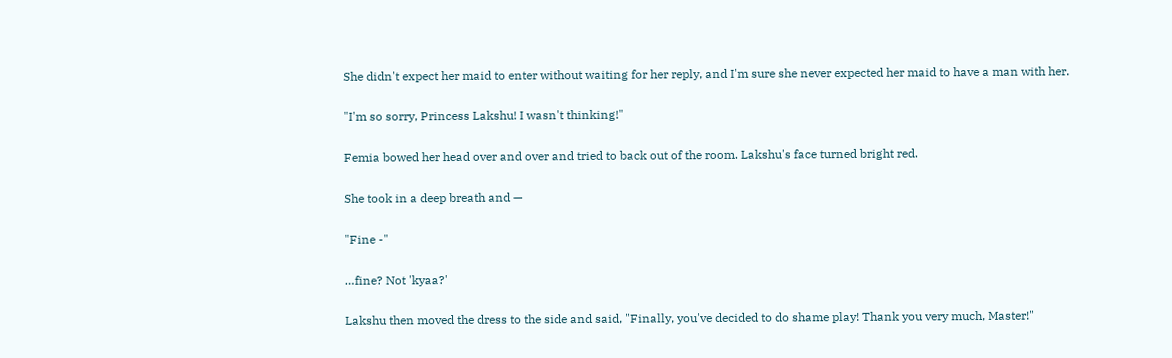She didn't expect her maid to enter without waiting for her reply, and I'm sure she never expected her maid to have a man with her.

"I'm so sorry, Princess Lakshu! I wasn't thinking!"

Femia bowed her head over and over and tried to back out of the room. Lakshu's face turned bright red.

She took in a deep breath and —

"Fine -"

…fine? Not 'kyaa?'

Lakshu then moved the dress to the side and said, "Finally, you've decided to do shame play! Thank you very much, Master!"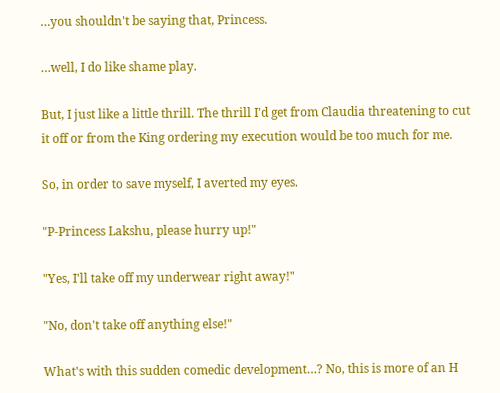…you shouldn't be saying that, Princess.

…well, I do like shame play.

But, I just like a little thrill. The thrill I'd get from Claudia threatening to cut it off or from the King ordering my execution would be too much for me.

So, in order to save myself, I averted my eyes.

"P-Princess Lakshu, please hurry up!"

"Yes, I'll take off my underwear right away!"

"No, don't take off anything else!"

What's with this sudden comedic development…? No, this is more of an H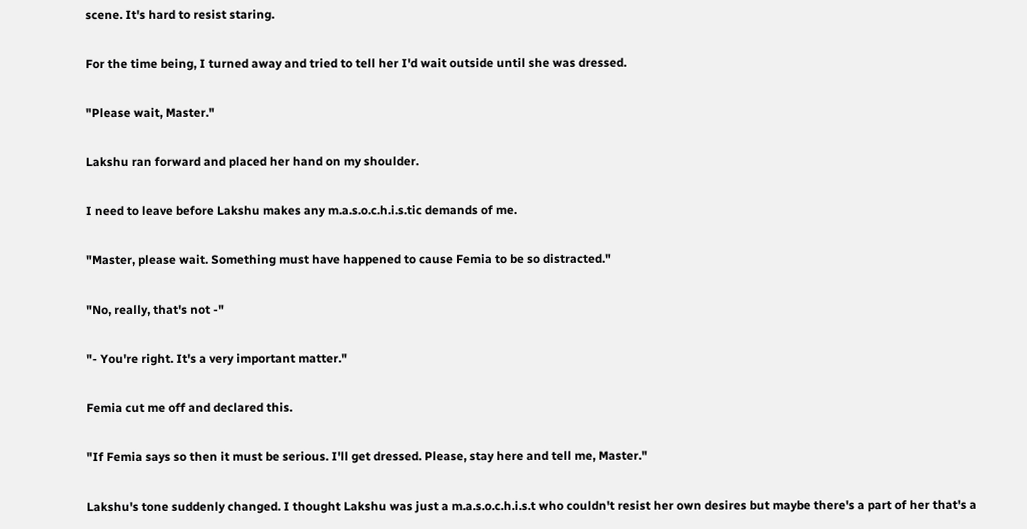scene. It's hard to resist staring.

For the time being, I turned away and tried to tell her I'd wait outside until she was dressed.

"Please wait, Master."

Lakshu ran forward and placed her hand on my shoulder.

I need to leave before Lakshu makes any m.a.s.o.c.h.i.s.tic demands of me.

"Master, please wait. Something must have happened to cause Femia to be so distracted."

"No, really, that's not -"

"- You're right. It's a very important matter."

Femia cut me off and declared this.

"If Femia says so then it must be serious. I'll get dressed. Please, stay here and tell me, Master."

Lakshu's tone suddenly changed. I thought Lakshu was just a m.a.s.o.c.h.i.s.t who couldn't resist her own desires but maybe there's a part of her that's a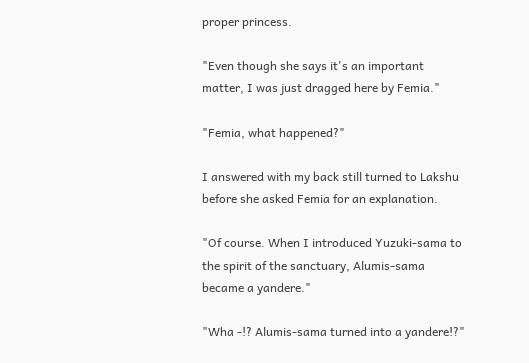proper princess.

"Even though she says it's an important matter, I was just dragged here by Femia."

"Femia, what happened?"

I answered with my back still turned to Lakshu before she asked Femia for an explanation.

"Of course. When I introduced Yuzuki-sama to the spirit of the sanctuary, Alumis-sama became a yandere."

"Wha -!? Alumis-sama turned into a yandere!?"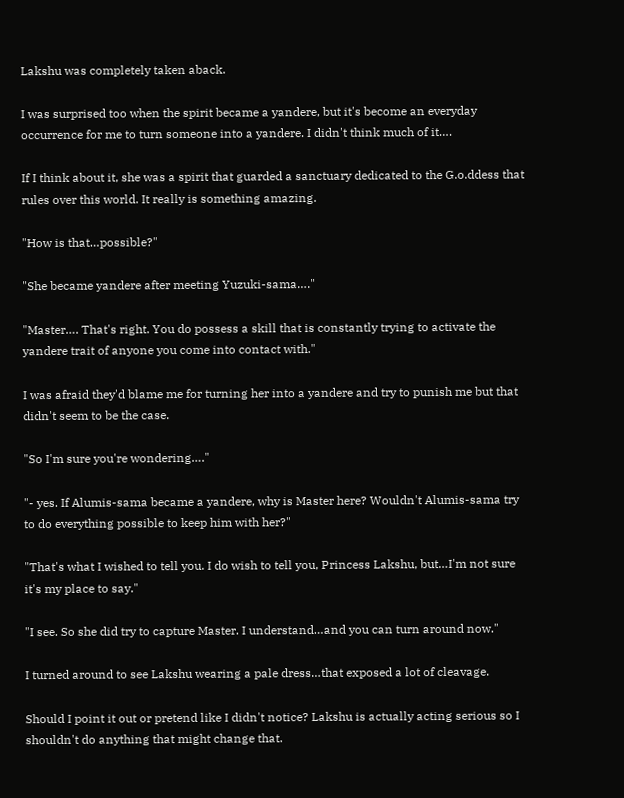Lakshu was completely taken aback.

I was surprised too when the spirit became a yandere, but it's become an everyday occurrence for me to turn someone into a yandere. I didn't think much of it….

If I think about it, she was a spirit that guarded a sanctuary dedicated to the G.o.ddess that rules over this world. It really is something amazing.

"How is that…possible?"

"She became yandere after meeting Yuzuki-sama…."

"Master…. That's right. You do possess a skill that is constantly trying to activate the yandere trait of anyone you come into contact with."

I was afraid they'd blame me for turning her into a yandere and try to punish me but that didn't seem to be the case.

"So I'm sure you're wondering…."

"- yes. If Alumis-sama became a yandere, why is Master here? Wouldn't Alumis-sama try to do everything possible to keep him with her?"

"That's what I wished to tell you. I do wish to tell you, Princess Lakshu, but…I'm not sure it's my place to say."

"I see. So she did try to capture Master. I understand…and you can turn around now."

I turned around to see Lakshu wearing a pale dress…that exposed a lot of cleavage.

Should I point it out or pretend like I didn't notice? Lakshu is actually acting serious so I shouldn't do anything that might change that.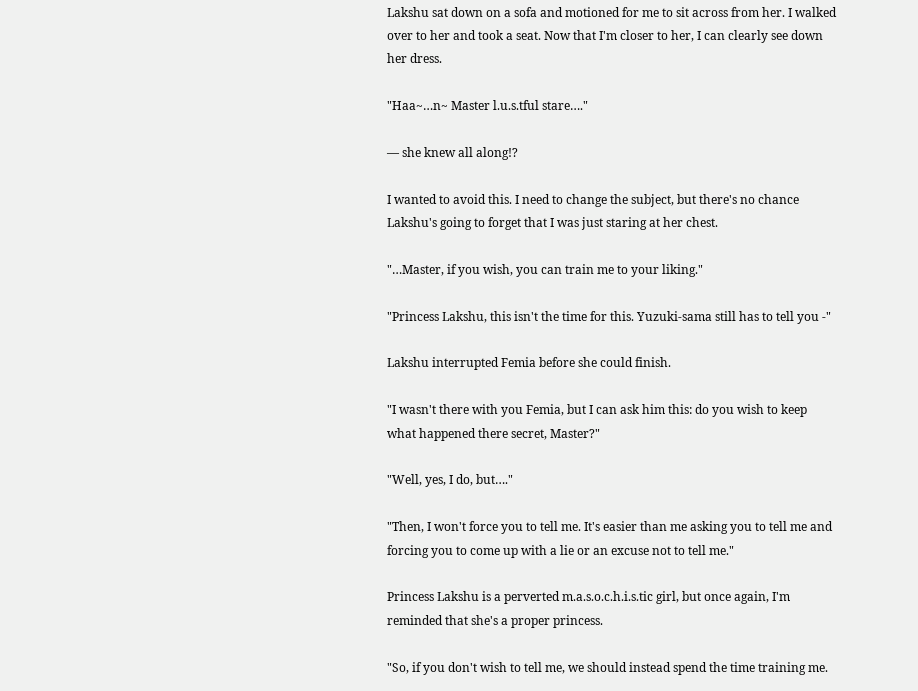Lakshu sat down on a sofa and motioned for me to sit across from her. I walked over to her and took a seat. Now that I'm closer to her, I can clearly see down her dress.

"Haa~…n~ Master l.u.s.tful stare…."

— she knew all along!?

I wanted to avoid this. I need to change the subject, but there's no chance Lakshu's going to forget that I was just staring at her chest.

"…Master, if you wish, you can train me to your liking."

"Princess Lakshu, this isn't the time for this. Yuzuki-sama still has to tell you -"

Lakshu interrupted Femia before she could finish.

"I wasn't there with you Femia, but I can ask him this: do you wish to keep what happened there secret, Master?"

"Well, yes, I do, but…."

"Then, I won't force you to tell me. It's easier than me asking you to tell me and forcing you to come up with a lie or an excuse not to tell me."

Princess Lakshu is a perverted m.a.s.o.c.h.i.s.tic girl, but once again, I'm reminded that she's a proper princess.

"So, if you don't wish to tell me, we should instead spend the time training me.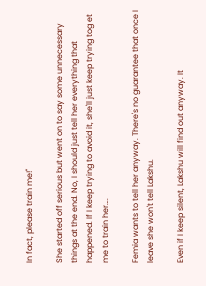In fact, please train me!"

She started off serious but went on to say some unnecessary things at the end. No, I should just tell her everything that happened. If I keep trying to avoid it, she'll just keep trying tog et me to train her….

Femia wants to tell her anyway. There's no guarantee that once I leave she won't tell Lakshu.

Even if I keep silent, Lakshu will find out anyway. It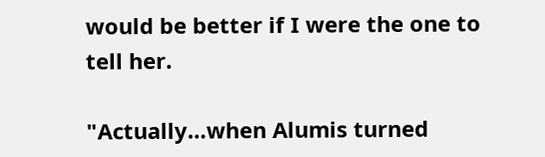would be better if I were the one to tell her.

"Actually…when Alumis turned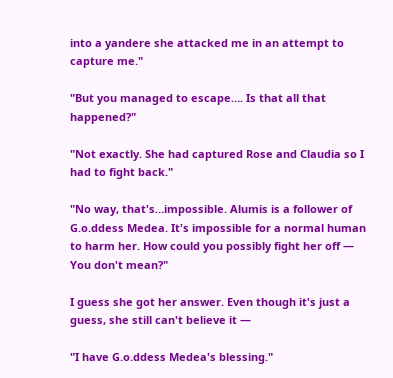into a yandere she attacked me in an attempt to capture me."

"But you managed to escape…. Is that all that happened?"

"Not exactly. She had captured Rose and Claudia so I had to fight back."

"No way, that's…impossible. Alumis is a follower of G.o.ddess Medea. It's impossible for a normal human to harm her. How could you possibly fight her off — You don't mean?"

I guess she got her answer. Even though it's just a guess, she still can't believe it —

"I have G.o.ddess Medea's blessing."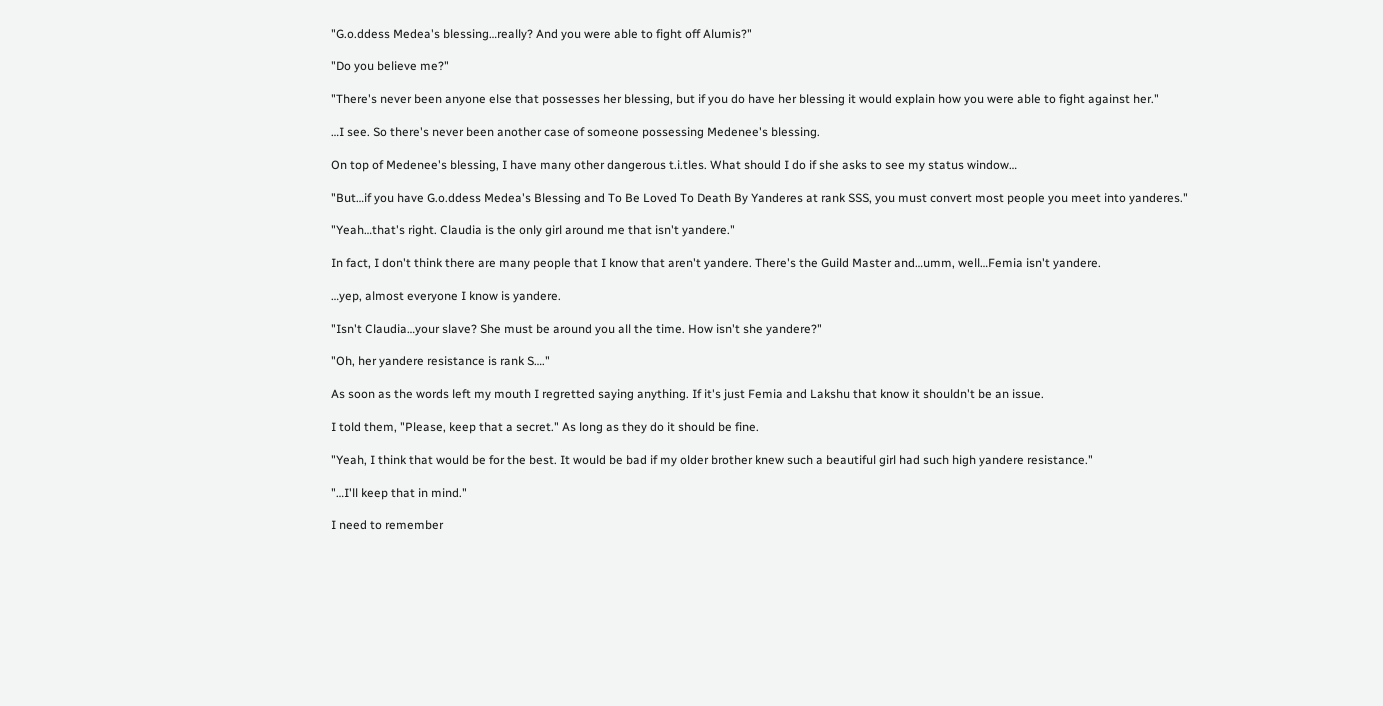"G.o.ddess Medea's blessing…really? And you were able to fight off Alumis?"

"Do you believe me?"

"There's never been anyone else that possesses her blessing, but if you do have her blessing it would explain how you were able to fight against her."

…I see. So there's never been another case of someone possessing Medenee's blessing.

On top of Medenee's blessing, I have many other dangerous t.i.tles. What should I do if she asks to see my status window…

"But…if you have G.o.ddess Medea's Blessing and To Be Loved To Death By Yanderes at rank SSS, you must convert most people you meet into yanderes."

"Yeah…that's right. Claudia is the only girl around me that isn't yandere."

In fact, I don't think there are many people that I know that aren't yandere. There's the Guild Master and…umm, well…Femia isn't yandere.

…yep, almost everyone I know is yandere.

"Isn't Claudia…your slave? She must be around you all the time. How isn't she yandere?"

"Oh, her yandere resistance is rank S…."

As soon as the words left my mouth I regretted saying anything. If it's just Femia and Lakshu that know it shouldn't be an issue.

I told them, "Please, keep that a secret." As long as they do it should be fine.

"Yeah, I think that would be for the best. It would be bad if my older brother knew such a beautiful girl had such high yandere resistance."

"…I'll keep that in mind."

I need to remember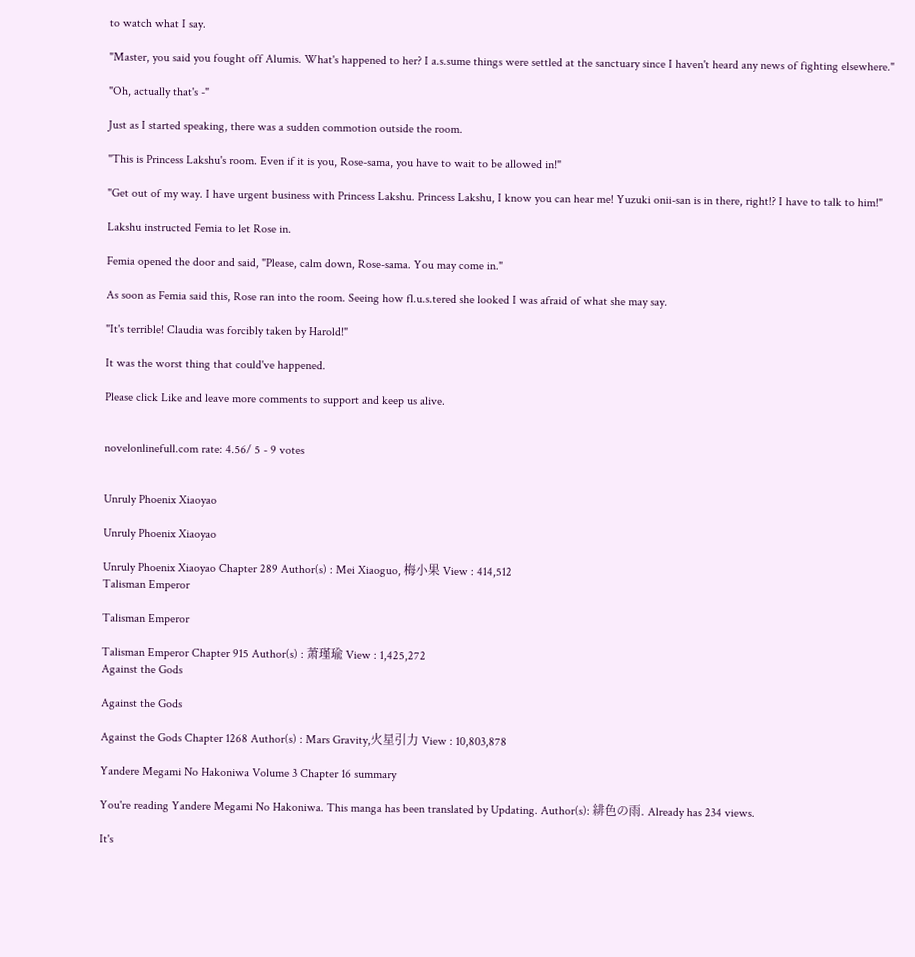to watch what I say.

"Master, you said you fought off Alumis. What's happened to her? I a.s.sume things were settled at the sanctuary since I haven't heard any news of fighting elsewhere."

"Oh, actually that's -"

Just as I started speaking, there was a sudden commotion outside the room.

"This is Princess Lakshu's room. Even if it is you, Rose-sama, you have to wait to be allowed in!"

"Get out of my way. I have urgent business with Princess Lakshu. Princess Lakshu, I know you can hear me! Yuzuki onii-san is in there, right!? I have to talk to him!"

Lakshu instructed Femia to let Rose in.

Femia opened the door and said, "Please, calm down, Rose-sama. You may come in."

As soon as Femia said this, Rose ran into the room. Seeing how fl.u.s.tered she looked I was afraid of what she may say.

"It's terrible! Claudia was forcibly taken by Harold!"

It was the worst thing that could've happened.

Please click Like and leave more comments to support and keep us alive.


novelonlinefull.com rate: 4.56/ 5 - 9 votes


Unruly Phoenix Xiaoyao

Unruly Phoenix Xiaoyao

Unruly Phoenix Xiaoyao Chapter 289 Author(s) : Mei Xiaoguo, 梅小果 View : 414,512
Talisman Emperor

Talisman Emperor

Talisman Emperor Chapter 915 Author(s) : 萧瑾瑜 View : 1,425,272
Against the Gods

Against the Gods

Against the Gods Chapter 1268 Author(s) : Mars Gravity,火星引力 View : 10,803,878

Yandere Megami No Hakoniwa Volume 3 Chapter 16 summary

You're reading Yandere Megami No Hakoniwa. This manga has been translated by Updating. Author(s): 緋色の雨. Already has 234 views.

It's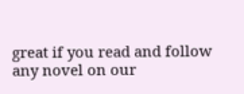great if you read and follow any novel on our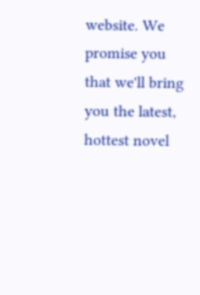website. We promise you that we'll bring you the latest, hottest novel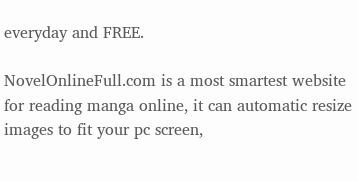everyday and FREE.

NovelOnlineFull.com is a most smartest website for reading manga online, it can automatic resize images to fit your pc screen,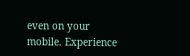even on your mobile. Experience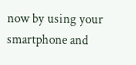now by using your smartphone and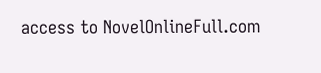access to NovelOnlineFull.com